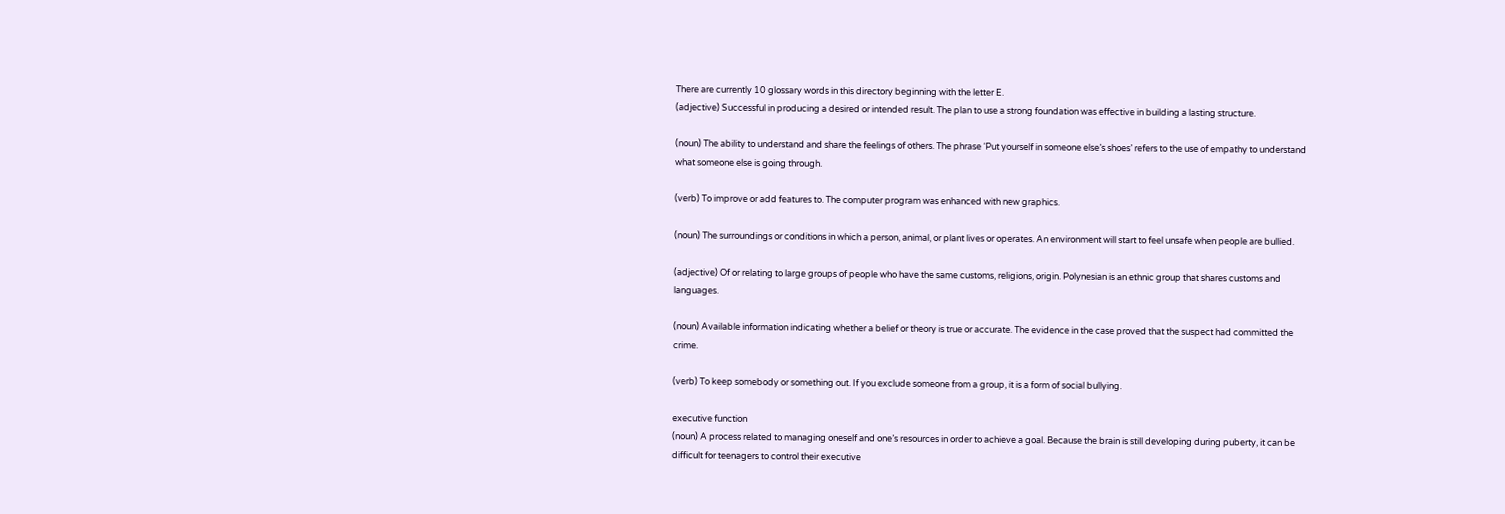There are currently 10 glossary words in this directory beginning with the letter E.
(adjective) Successful in producing a desired or intended result. The plan to use a strong foundation was effective in building a lasting structure.

(noun) The ability to understand and share the feelings of others. The phrase ‘Put yourself in someone else’s shoes’ refers to the use of empathy to understand what someone else is going through.

(verb) To improve or add features to. The computer program was enhanced with new graphics.

(noun) The surroundings or conditions in which a person, animal, or plant lives or operates. An environment will start to feel unsafe when people are bullied.

(adjective) Of or relating to large groups of people who have the same customs, religions, origin. Polynesian is an ethnic group that shares customs and languages.

(noun) Available information indicating whether a belief or theory is true or accurate. The evidence in the case proved that the suspect had committed the crime.

(verb) To keep somebody or something out. If you exclude someone from a group, it is a form of social bullying.

executive function
(noun) A process related to managing oneself and one’s resources in order to achieve a goal. Because the brain is still developing during puberty, it can be difficult for teenagers to control their executive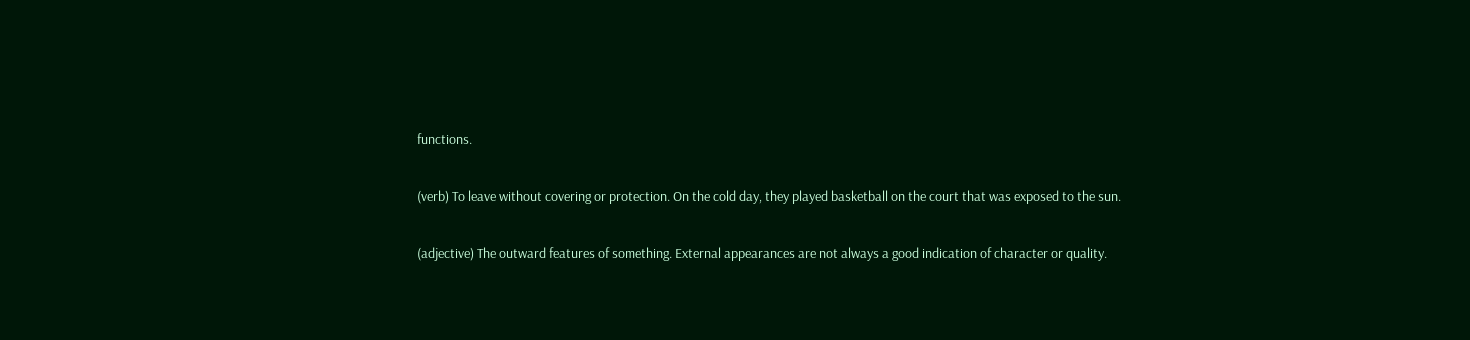functions.

(verb) To leave without covering or protection. On the cold day, they played basketball on the court that was exposed to the sun.

(adjective) The outward features of something. External appearances are not always a good indication of character or quality.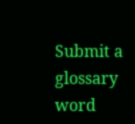Submit a glossary word